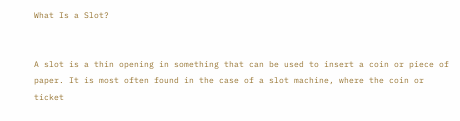What Is a Slot?


A slot is a thin opening in something that can be used to insert a coin or piece of paper. It is most often found in the case of a slot machine, where the coin or ticket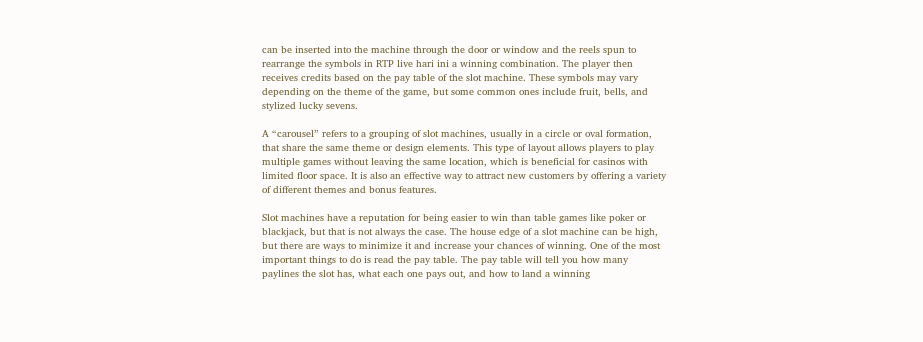can be inserted into the machine through the door or window and the reels spun to rearrange the symbols in RTP live hari ini a winning combination. The player then receives credits based on the pay table of the slot machine. These symbols may vary depending on the theme of the game, but some common ones include fruit, bells, and stylized lucky sevens.

A “carousel” refers to a grouping of slot machines, usually in a circle or oval formation, that share the same theme or design elements. This type of layout allows players to play multiple games without leaving the same location, which is beneficial for casinos with limited floor space. It is also an effective way to attract new customers by offering a variety of different themes and bonus features.

Slot machines have a reputation for being easier to win than table games like poker or blackjack, but that is not always the case. The house edge of a slot machine can be high, but there are ways to minimize it and increase your chances of winning. One of the most important things to do is read the pay table. The pay table will tell you how many paylines the slot has, what each one pays out, and how to land a winning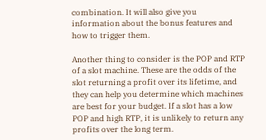combination. It will also give you information about the bonus features and how to trigger them.

Another thing to consider is the POP and RTP of a slot machine. These are the odds of the slot returning a profit over its lifetime, and they can help you determine which machines are best for your budget. If a slot has a low POP and high RTP, it is unlikely to return any profits over the long term.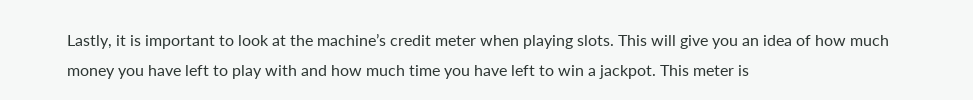Lastly, it is important to look at the machine’s credit meter when playing slots. This will give you an idea of how much money you have left to play with and how much time you have left to win a jackpot. This meter is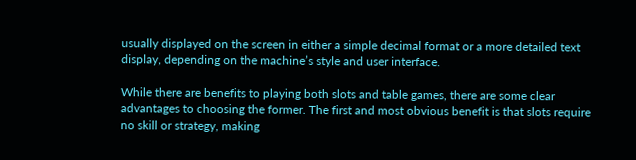usually displayed on the screen in either a simple decimal format or a more detailed text display, depending on the machine’s style and user interface.

While there are benefits to playing both slots and table games, there are some clear advantages to choosing the former. The first and most obvious benefit is that slots require no skill or strategy, making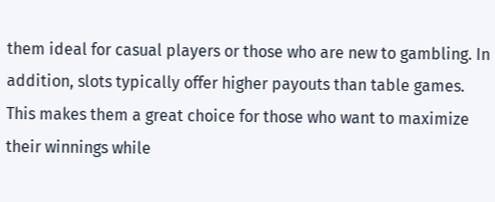them ideal for casual players or those who are new to gambling. In addition, slots typically offer higher payouts than table games. This makes them a great choice for those who want to maximize their winnings while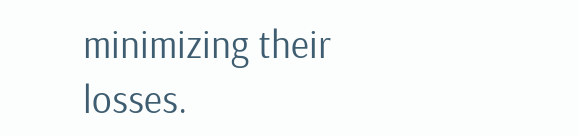minimizing their losses.